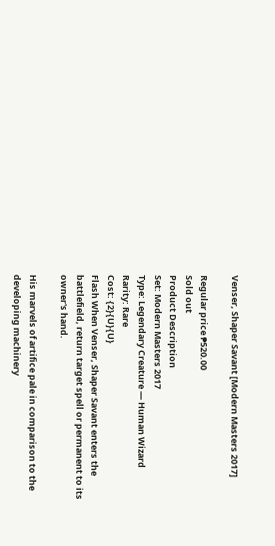Venser, Shaper Savant [Modern Masters 2017]

Regular price ₱520.00
Sold out
Product Description
Set: Modern Masters 2017
Type: Legendary Creature — Human Wizard
Rarity: Rare
Cost: {2}{U}{U}
Flash When Venser, Shaper Savant enters the battlefield, return target spell or permanent to its owner's hand.

His marvels of artifice pale in comparison to the developing machinery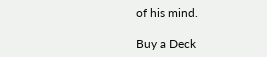of his mind.

Buy a Deck